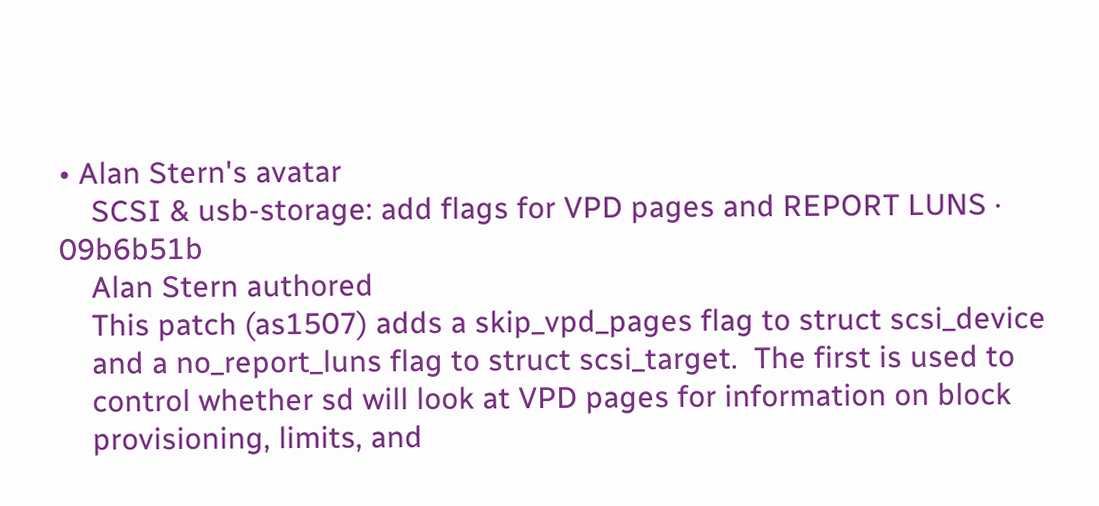• Alan Stern's avatar
    SCSI & usb-storage: add flags for VPD pages and REPORT LUNS · 09b6b51b
    Alan Stern authored
    This patch (as1507) adds a skip_vpd_pages flag to struct scsi_device
    and a no_report_luns flag to struct scsi_target.  The first is used to
    control whether sd will look at VPD pages for information on block
    provisioning, limits, and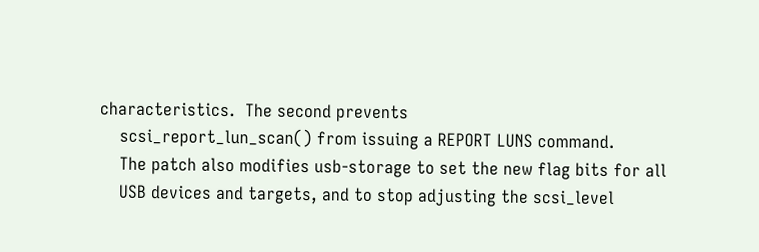characteristics.  The second prevents
    scsi_report_lun_scan() from issuing a REPORT LUNS command.
    The patch also modifies usb-storage to set the new flag bits for all
    USB devices and targets, and to stop adjusting the scsi_level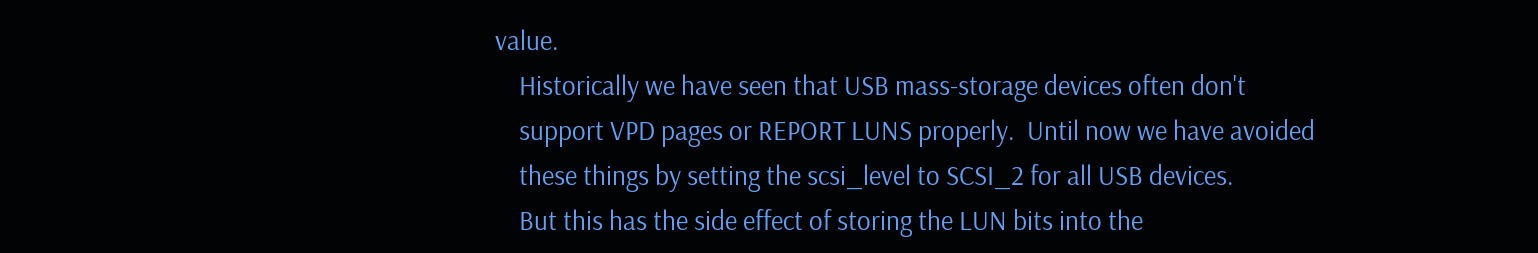value.
    Historically we have seen that USB mass-storage devices often don't
    support VPD pages or REPORT LUNS properly.  Until now we have avoided
    these things by setting the scsi_level to SCSI_2 for all USB devices.
    But this has the side effect of storing the LUN bits into the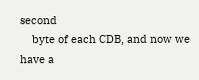second
    byte of each CDB, and now we have a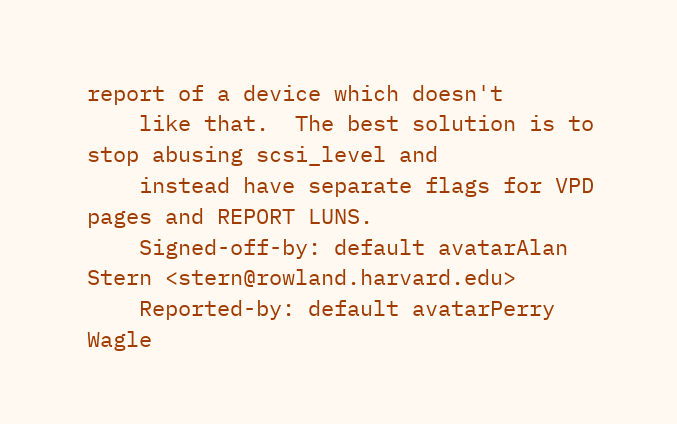report of a device which doesn't
    like that.  The best solution is to stop abusing scsi_level and
    instead have separate flags for VPD pages and REPORT LUNS.
    Signed-off-by: default avatarAlan Stern <stern@rowland.harvard.edu>
    Reported-by: default avatarPerry Wagle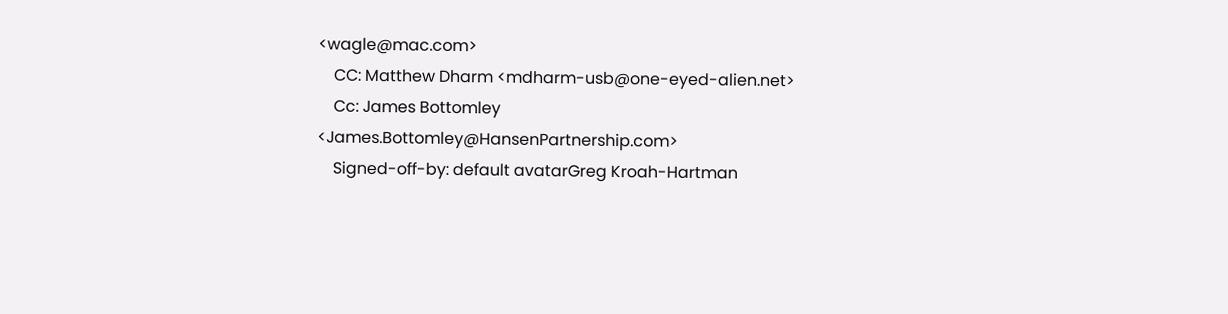<wagle@mac.com>
    CC: Matthew Dharm <mdharm-usb@one-eyed-alien.net>
    Cc: James Bottomley <James.Bottomley@HansenPartnership.com>
    Signed-off-by: default avatarGreg Kroah-Hartman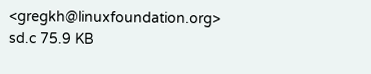<gregkh@linuxfoundation.org>
sd.c 75.9 KB